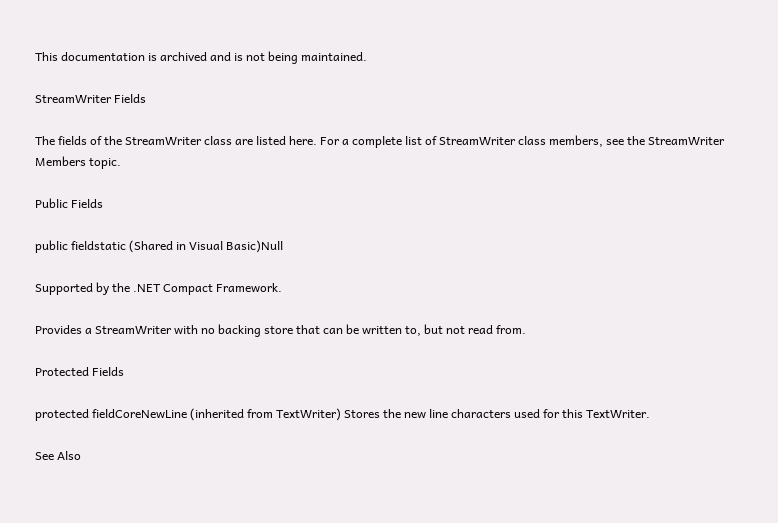This documentation is archived and is not being maintained.

StreamWriter Fields

The fields of the StreamWriter class are listed here. For a complete list of StreamWriter class members, see the StreamWriter Members topic.

Public Fields

public fieldstatic (Shared in Visual Basic)Null

Supported by the .NET Compact Framework.

Provides a StreamWriter with no backing store that can be written to, but not read from.

Protected Fields

protected fieldCoreNewLine (inherited from TextWriter) Stores the new line characters used for this TextWriter.

See Also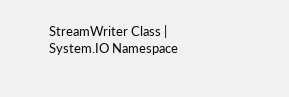StreamWriter Class | System.IO Namespace